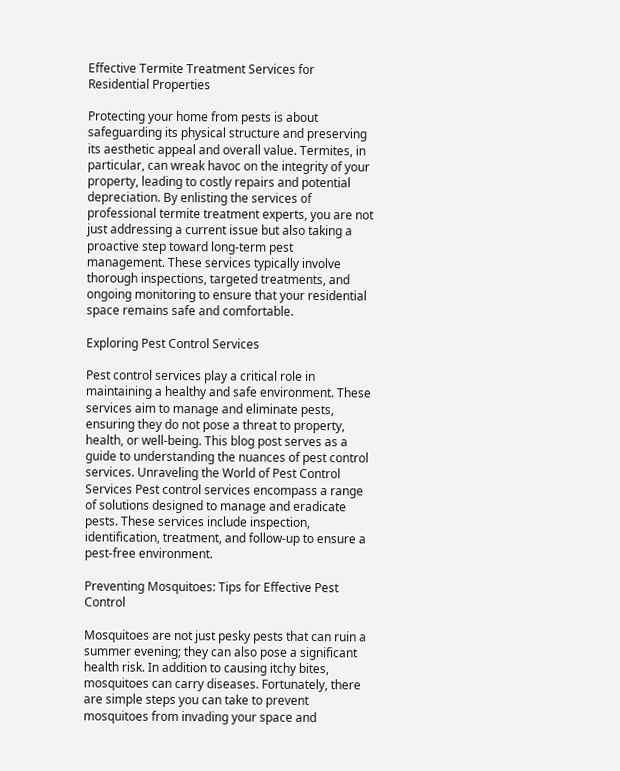Effective Termite Treatment Services for Residential Properties

Protecting your home from pests is about safeguarding its physical structure and preserving its aesthetic appeal and overall value. Termites, in particular, can wreak havoc on the integrity of your property, leading to costly repairs and potential depreciation. By enlisting the services of professional termite treatment experts, you are not just addressing a current issue but also taking a proactive step toward long-term pest management. These services typically involve thorough inspections, targeted treatments, and ongoing monitoring to ensure that your residential space remains safe and comfortable.

Exploring Pest Control Services

Pest control services play a critical role in maintaining a healthy and safe environment. These services aim to manage and eliminate pests, ensuring they do not pose a threat to property, health, or well-being. This blog post serves as a guide to understanding the nuances of pest control services. Unraveling the World of Pest Control Services Pest control services encompass a range of solutions designed to manage and eradicate pests. These services include inspection, identification, treatment, and follow-up to ensure a pest-free environment.

Preventing Mosquitoes: Tips for Effective Pest Control

Mosquitoes are not just pesky pests that can ruin a summer evening; they can also pose a significant health risk. In addition to causing itchy bites, mosquitoes can carry diseases. Fortunately, there are simple steps you can take to prevent mosquitoes from invading your space and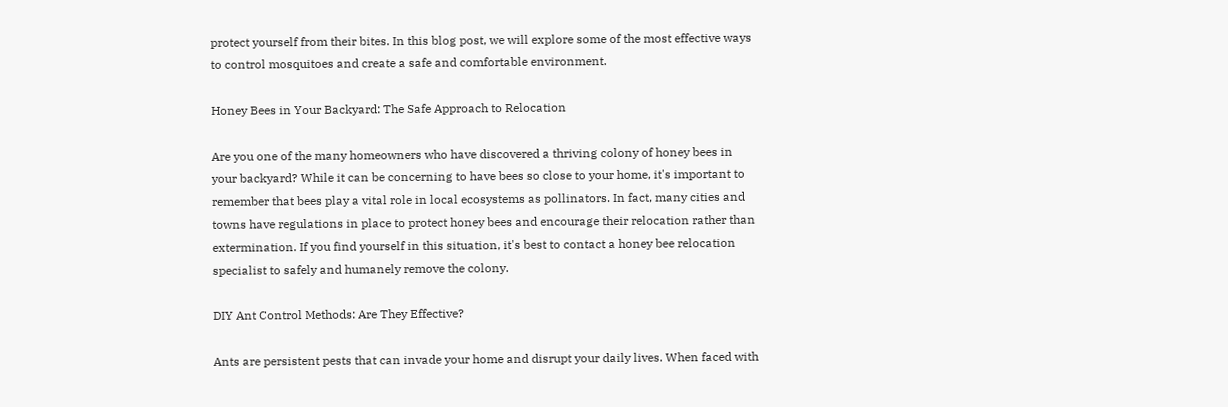protect yourself from their bites. In this blog post, we will explore some of the most effective ways to control mosquitoes and create a safe and comfortable environment.

Honey Bees in Your Backyard: The Safe Approach to Relocation

Are you one of the many homeowners who have discovered a thriving colony of honey bees in your backyard? While it can be concerning to have bees so close to your home, it's important to remember that bees play a vital role in local ecosystems as pollinators. In fact, many cities and towns have regulations in place to protect honey bees and encourage their relocation rather than extermination. If you find yourself in this situation, it's best to contact a honey bee relocation specialist to safely and humanely remove the colony.

DIY Ant Control Methods: Are They Effective?

Ants are persistent pests that can invade your home and disrupt your daily lives. When faced with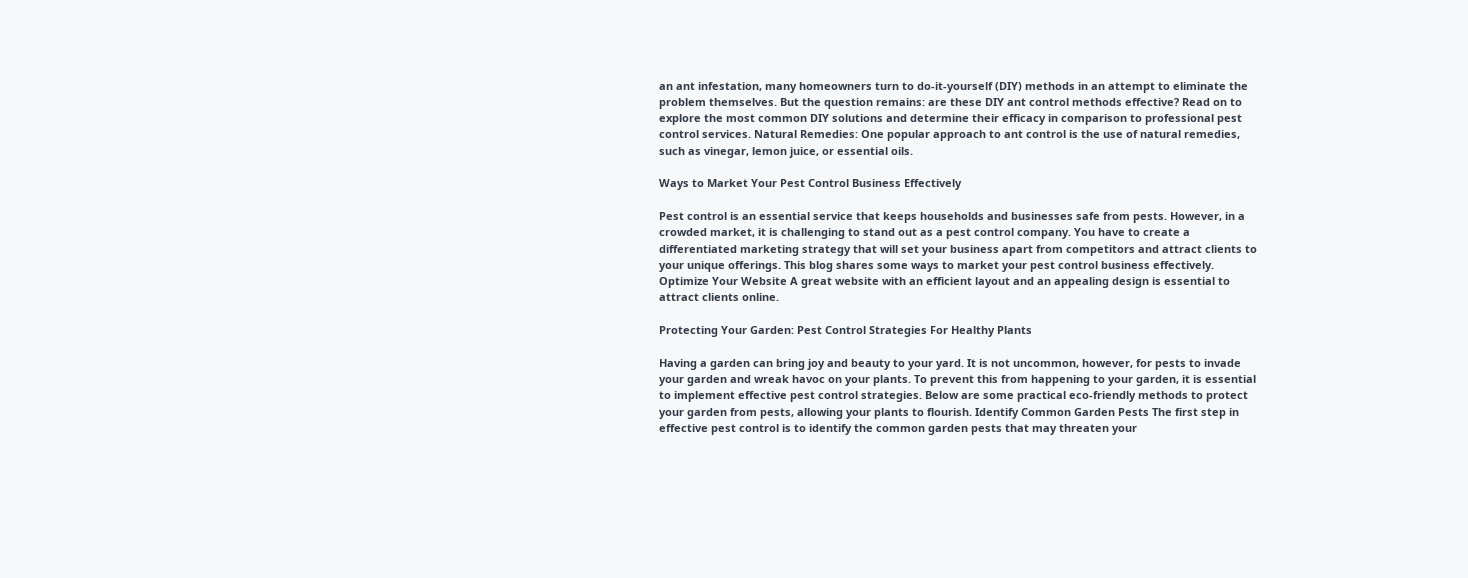an ant infestation, many homeowners turn to do-it-yourself (DIY) methods in an attempt to eliminate the problem themselves. But the question remains: are these DIY ant control methods effective? Read on to explore the most common DIY solutions and determine their efficacy in comparison to professional pest control services. Natural Remedies: One popular approach to ant control is the use of natural remedies, such as vinegar, lemon juice, or essential oils.

Ways to Market Your Pest Control Business Effectively

Pest control is an essential service that keeps households and businesses safe from pests. However, in a crowded market, it is challenging to stand out as a pest control company. You have to create a differentiated marketing strategy that will set your business apart from competitors and attract clients to your unique offerings. This blog shares some ways to market your pest control business effectively. Optimize Your Website A great website with an efficient layout and an appealing design is essential to attract clients online.

Protecting Your Garden: Pest Control Strategies For Healthy Plants

Having a garden can bring joy and beauty to your yard. It is not uncommon, however, for pests to invade your garden and wreak havoc on your plants. To prevent this from happening to your garden, it is essential to implement effective pest control strategies. Below are some practical eco-friendly methods to protect your garden from pests, allowing your plants to flourish. Identify Common Garden Pests The first step in effective pest control is to identify the common garden pests that may threaten your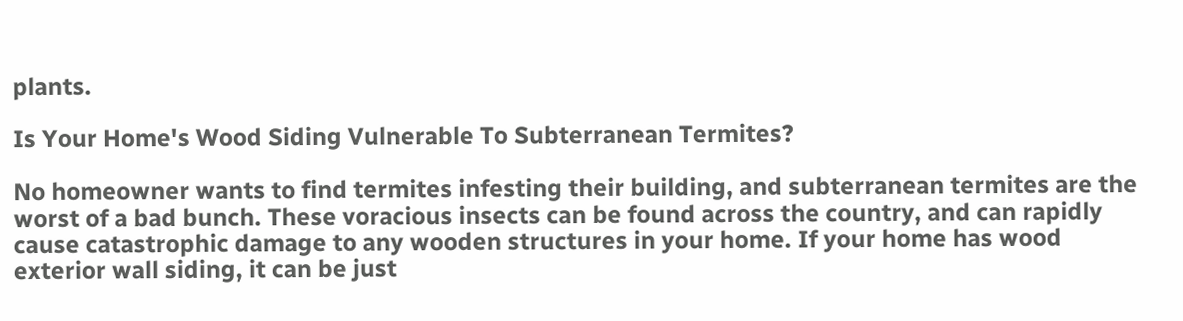plants.

Is Your Home's Wood Siding Vulnerable To Subterranean Termites?

No homeowner wants to find termites infesting their building, and subterranean termites are the worst of a bad bunch. These voracious insects can be found across the country, and can rapidly cause catastrophic damage to any wooden structures in your home. If your home has wood exterior wall siding, it can be just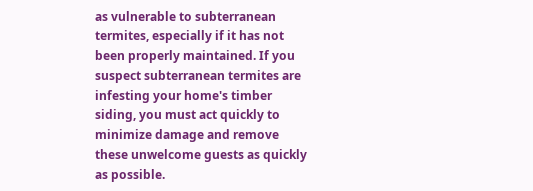as vulnerable to subterranean termites, especially if it has not been properly maintained. If you suspect subterranean termites are infesting your home's timber siding, you must act quickly to minimize damage and remove these unwelcome guests as quickly as possible.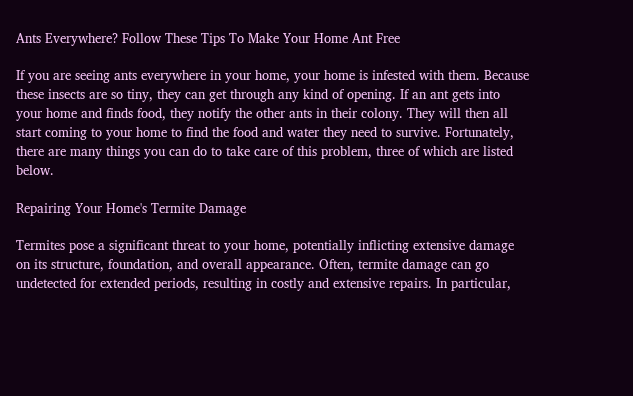Ants Everywhere? Follow These Tips To Make Your Home Ant Free

If you are seeing ants everywhere in your home, your home is infested with them. Because these insects are so tiny, they can get through any kind of opening. If an ant gets into your home and finds food, they notify the other ants in their colony. They will then all start coming to your home to find the food and water they need to survive. Fortunately, there are many things you can do to take care of this problem, three of which are listed below.

Repairing Your Home's Termite Damage

Termites pose a significant threat to your home, potentially inflicting extensive damage on its structure, foundation, and overall appearance. Often, termite damage can go undetected for extended periods, resulting in costly and extensive repairs. In particular,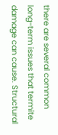there are several common long-term issues that termite damage can cause. Structural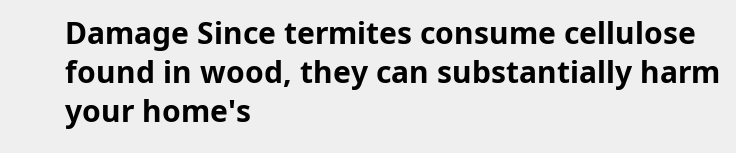Damage Since termites consume cellulose found in wood, they can substantially harm your home's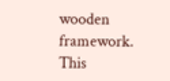wooden framework. This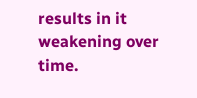results in it weakening over time.